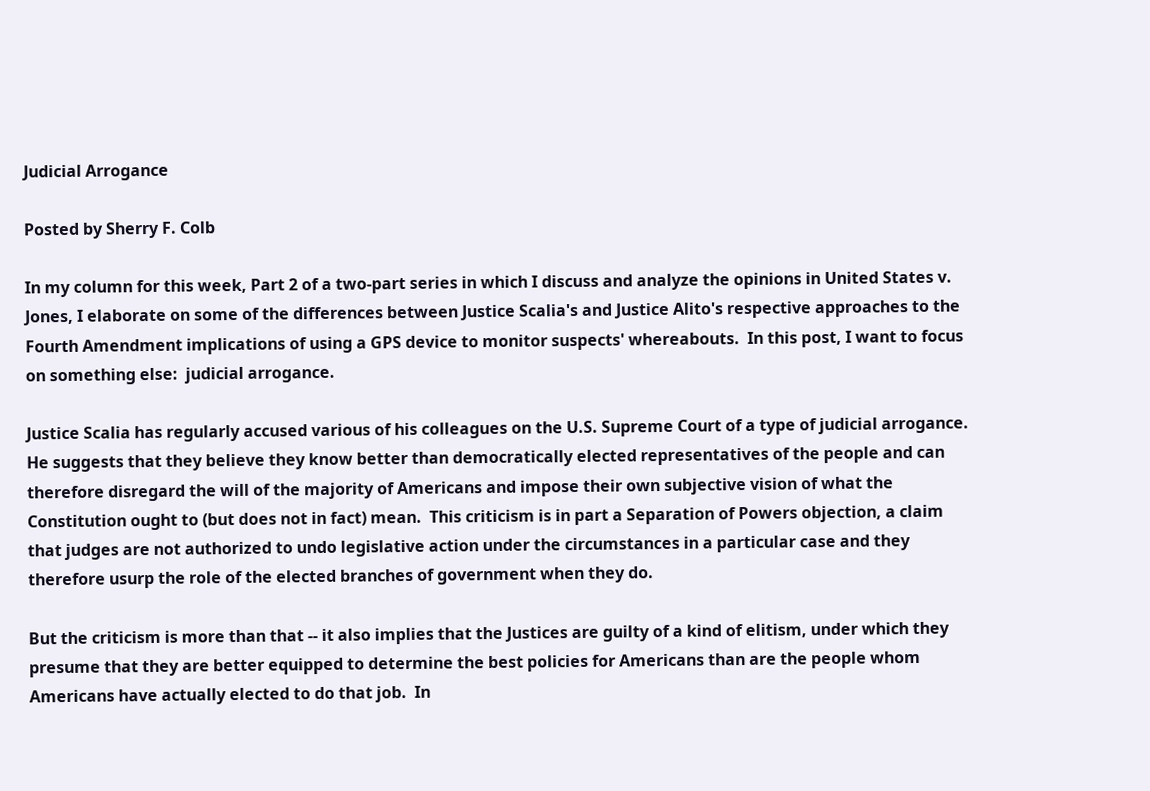Judicial Arrogance

Posted by Sherry F. Colb

In my column for this week, Part 2 of a two-part series in which I discuss and analyze the opinions in United States v. Jones, I elaborate on some of the differences between Justice Scalia's and Justice Alito's respective approaches to the Fourth Amendment implications of using a GPS device to monitor suspects' whereabouts.  In this post, I want to focus on something else:  judicial arrogance.

Justice Scalia has regularly accused various of his colleagues on the U.S. Supreme Court of a type of judicial arrogance.  He suggests that they believe they know better than democratically elected representatives of the people and can therefore disregard the will of the majority of Americans and impose their own subjective vision of what the Constitution ought to (but does not in fact) mean.  This criticism is in part a Separation of Powers objection, a claim that judges are not authorized to undo legislative action under the circumstances in a particular case and they therefore usurp the role of the elected branches of government when they do.

But the criticism is more than that -- it also implies that the Justices are guilty of a kind of elitism, under which they presume that they are better equipped to determine the best policies for Americans than are the people whom Americans have actually elected to do that job.  In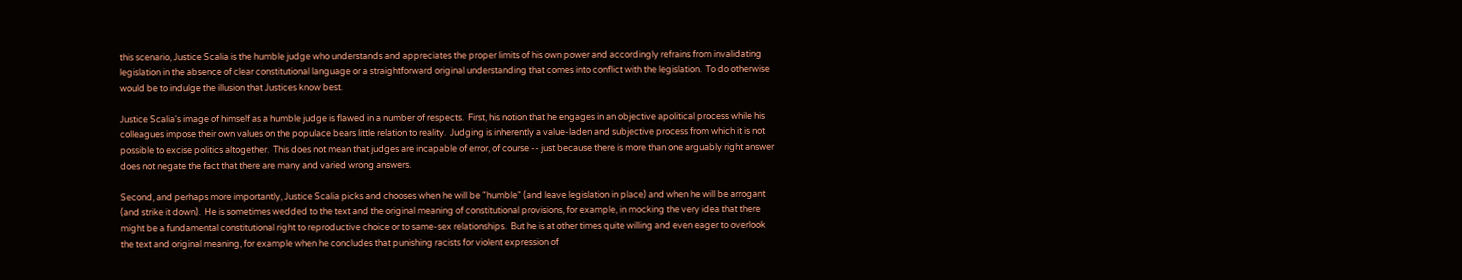this scenario, Justice Scalia is the humble judge who understands and appreciates the proper limits of his own power and accordingly refrains from invalidating legislation in the absence of clear constitutional language or a straightforward original understanding that comes into conflict with the legislation.  To do otherwise would be to indulge the illusion that Justices know best.

Justice Scalia's image of himself as a humble judge is flawed in a number of respects.  First, his notion that he engages in an objective apolitical process while his colleagues impose their own values on the populace bears little relation to reality.  Judging is inherently a value-laden and subjective process from which it is not possible to excise politics altogether.  This does not mean that judges are incapable of error, of course -- just because there is more than one arguably right answer does not negate the fact that there are many and varied wrong answers.

Second, and perhaps more importantly, Justice Scalia picks and chooses when he will be "humble" (and leave legislation in place) and when he will be arrogant (and strike it down).  He is sometimes wedded to the text and the original meaning of constitutional provisions, for example, in mocking the very idea that there might be a fundamental constitutional right to reproductive choice or to same-sex relationships.  But he is at other times quite willing and even eager to overlook the text and original meaning, for example when he concludes that punishing racists for violent expression of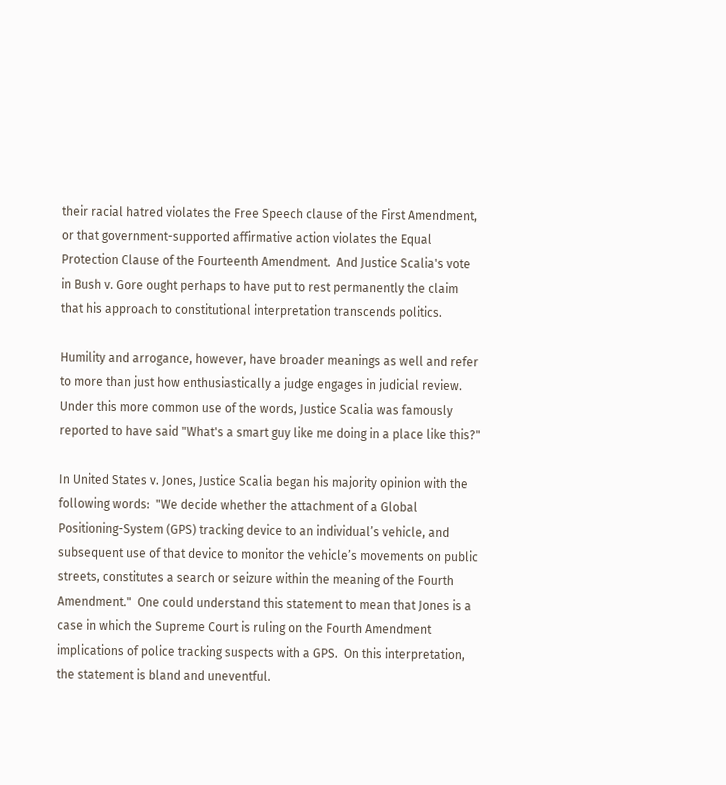their racial hatred violates the Free Speech clause of the First Amendment, or that government-supported affirmative action violates the Equal Protection Clause of the Fourteenth Amendment.  And Justice Scalia's vote in Bush v. Gore ought perhaps to have put to rest permanently the claim that his approach to constitutional interpretation transcends politics.

Humility and arrogance, however, have broader meanings as well and refer to more than just how enthusiastically a judge engages in judicial review.  Under this more common use of the words, Justice Scalia was famously reported to have said "What's a smart guy like me doing in a place like this?"

In United States v. Jones, Justice Scalia began his majority opinion with the following words:  "We decide whether the attachment of a Global Positioning-System (GPS) tracking device to an individual’s vehicle, and subsequent use of that device to monitor the vehicle’s movements on public streets, constitutes a search or seizure within the meaning of the Fourth Amendment."  One could understand this statement to mean that Jones is a case in which the Supreme Court is ruling on the Fourth Amendment implications of police tracking suspects with a GPS.  On this interpretation, the statement is bland and uneventful.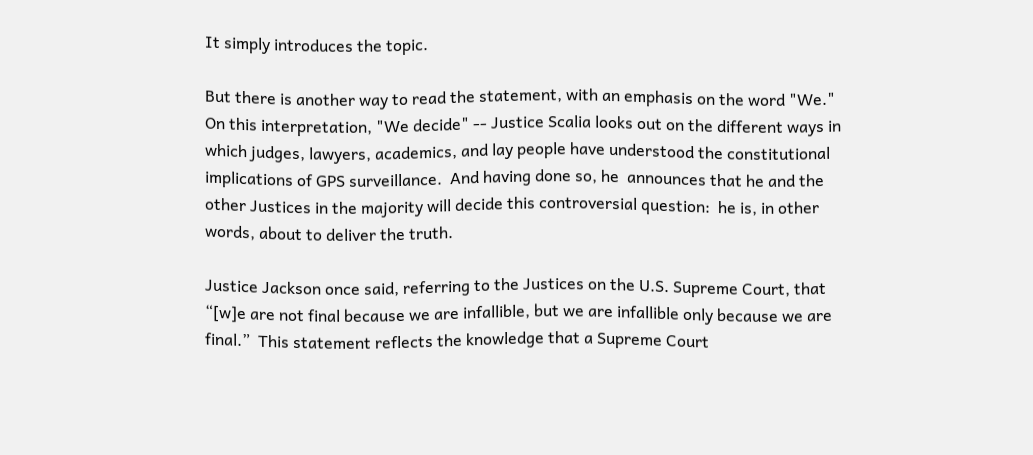It simply introduces the topic.

But there is another way to read the statement, with an emphasis on the word "We."  On this interpretation, "We decide" -- Justice Scalia looks out on the different ways in which judges, lawyers, academics, and lay people have understood the constitutional implications of GPS surveillance.  And having done so, he  announces that he and the other Justices in the majority will decide this controversial question:  he is, in other words, about to deliver the truth.

Justice Jackson once said, referring to the Justices on the U.S. Supreme Court, that “[w]e are not final because we are infallible, but we are infallible only because we are final.”  This statement reflects the knowledge that a Supreme Court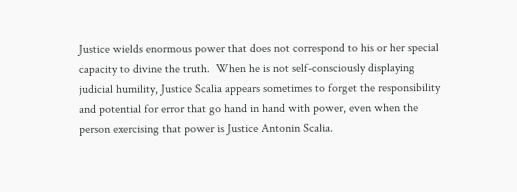Justice wields enormous power that does not correspond to his or her special capacity to divine the truth.  When he is not self-consciously displaying  judicial humility, Justice Scalia appears sometimes to forget the responsibility and potential for error that go hand in hand with power, even when the person exercising that power is Justice Antonin Scalia.